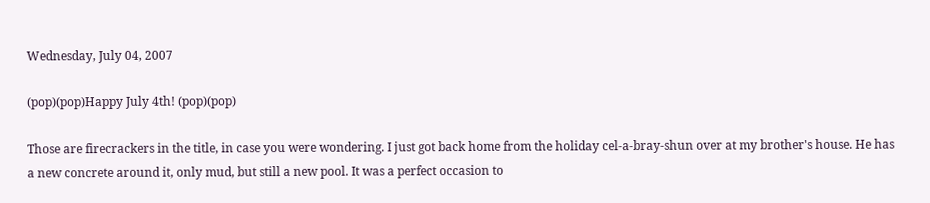Wednesday, July 04, 2007

(pop)(pop)Happy July 4th! (pop)(pop)

Those are firecrackers in the title, in case you were wondering. I just got back home from the holiday cel-a-bray-shun over at my brother's house. He has a new concrete around it, only mud, but still a new pool. It was a perfect occasion to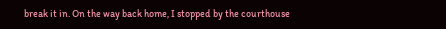break it in. On the way back home, I stopped by the courthouse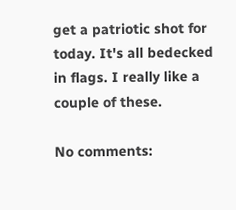get a patriotic shot for today. It's all bedecked in flags. I really like a couple of these.

No comments: